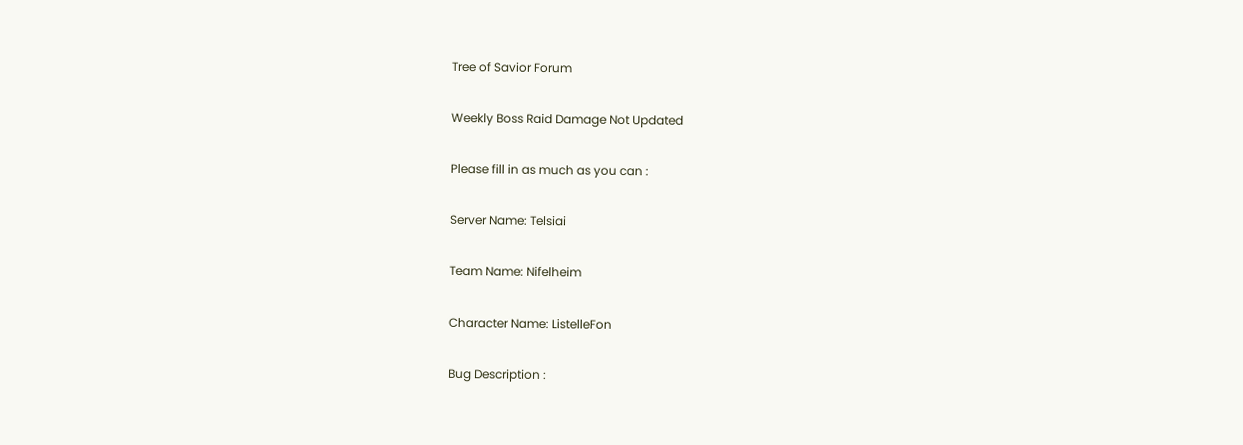Tree of Savior Forum

Weekly Boss Raid Damage Not Updated

Please fill in as much as you can :

Server Name: Telsiai

Team Name: Nifelheim

Character Name: ListelleFon

Bug Description :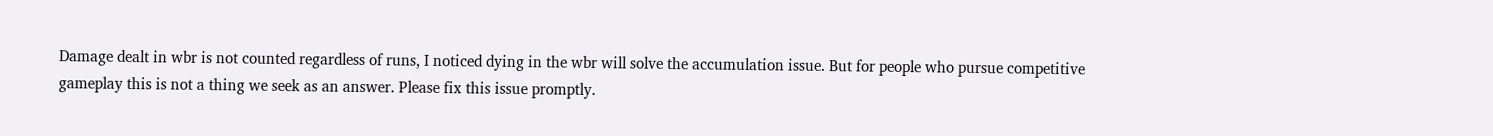Damage dealt in wbr is not counted regardless of runs, I noticed dying in the wbr will solve the accumulation issue. But for people who pursue competitive gameplay this is not a thing we seek as an answer. Please fix this issue promptly.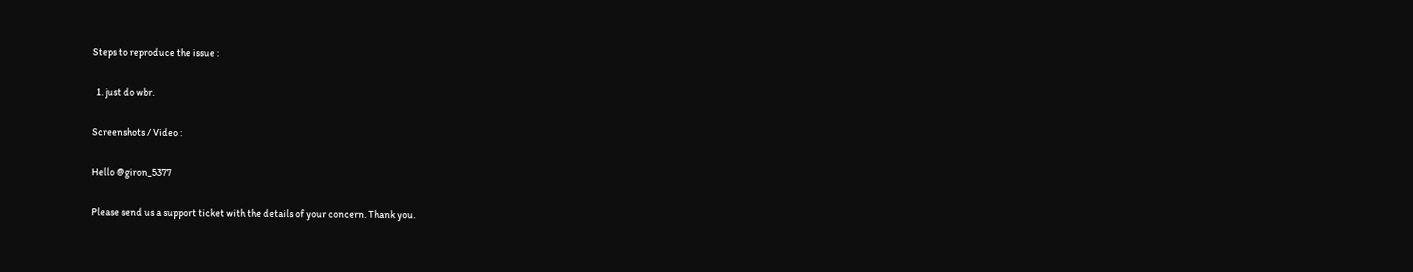Steps to reproduce the issue :

  1. just do wbr.

Screenshots / Video :

Hello @giron_5377

Please send us a support ticket with the details of your concern. Thank you.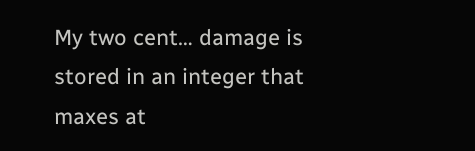My two cent… damage is stored in an integer that maxes at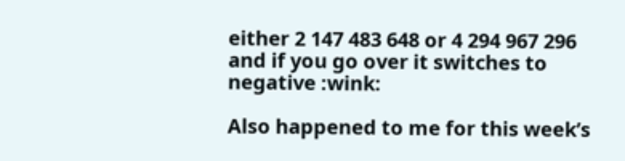either 2 147 483 648 or 4 294 967 296 and if you go over it switches to negative :wink:

Also happened to me for this week’s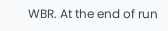WBR. At the end of run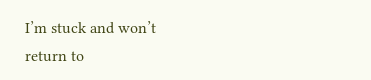I’m stuck and won’t return to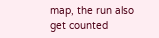map, the run also get counted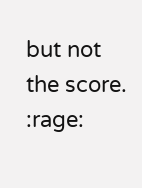but not the score. :rage: